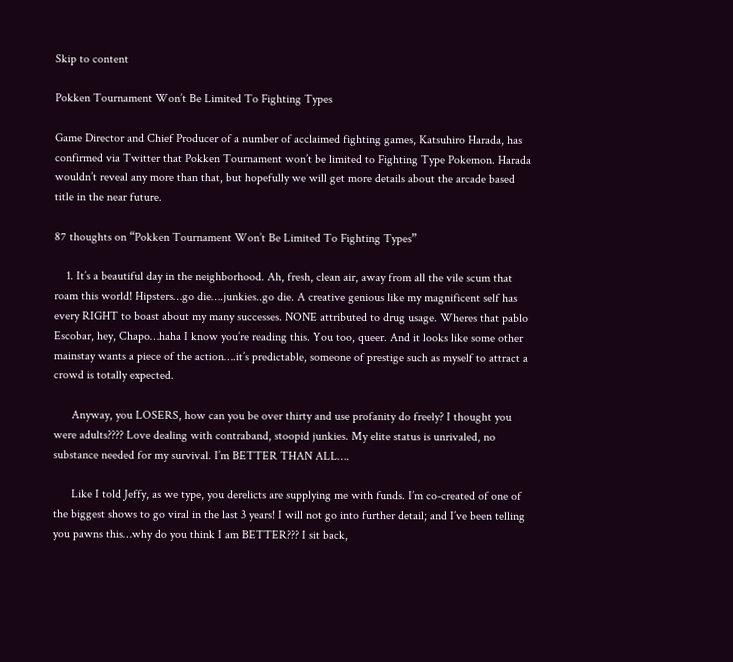Skip to content

Pokken Tournament Won’t Be Limited To Fighting Types

Game Director and Chief Producer of a number of acclaimed fighting games, Katsuhiro Harada, has confirmed via Twitter that Pokken Tournament won’t be limited to Fighting Type Pokemon. Harada wouldn’t reveal any more than that, but hopefully we will get more details about the arcade based title in the near future.

87 thoughts on “Pokken Tournament Won’t Be Limited To Fighting Types”

    1. It’s a beautiful day in the neighborhood. Ah, fresh, clean air, away from all the vile scum that roam this world! Hipsters…go die….junkies..go die. A creative genious like my magnificent self has every RIGHT to boast about my many successes. NONE attributed to drug usage. Wheres that pablo Escobar, hey, Chapo…haha I know you’re reading this. You too, queer. And it looks like some other mainstay wants a piece of the action….it’s predictable, someone of prestige such as myself to attract a crowd is totally expected.

      Anyway, you LOSERS, how can you be over thirty and use profanity do freely? I thought you were adults???? Love dealing with contraband, stoopid junkies. My elite status is unrivaled, no substance needed for my survival. I’m BETTER THAN ALL….

      Like I told Jeffy, as we type, you derelicts are supplying me with funds. I’m co-created of one of the biggest shows to go viral in the last 3 years! I will not go into further detail; and I’ve been telling you pawns this…why do you think I am BETTER??? I sit back,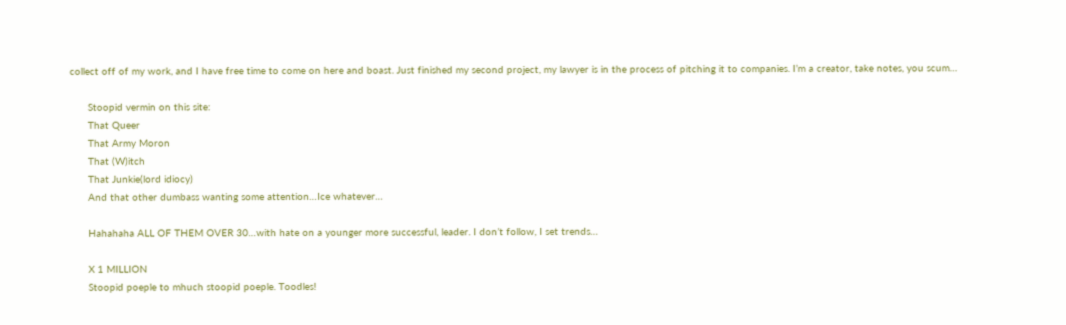collect off of my work, and I have free time to come on here and boast. Just finished my second project, my lawyer is in the process of pitching it to companies. I’m a creator, take notes, you scum…

      Stoopid vermin on this site:
      That Queer
      That Army Moron
      That (W)itch
      That Junkie(lord idiocy)
      And that other dumbass wanting some attention…Ice whatever…

      Hahahaha ALL OF THEM OVER 30…with hate on a younger more successful, leader. I don’t follow, I set trends…

      X 1 MILLION
      Stoopid poeple to mhuch stoopid poeple. Toodles!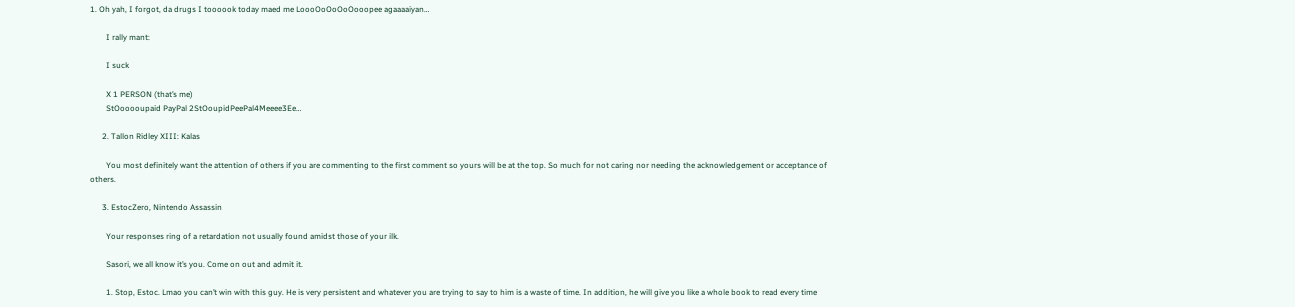1. Oh yah, I forgot, da drugs I toooook today maed me LoooOoOoOoOooopee agaaaaiyan…

        I rally mant:

        I suck

        X 1 PERSON (that’s me)
        StOooooupaid PayPal 2StOoupidPeePal4Meeee3Ee…

      2. Tallon Ridley XIII: Kalas

        You most definitely want the attention of others if you are commenting to the first comment so yours will be at the top. So much for not caring nor needing the acknowledgement or acceptance of others.

      3. EstocZero, Nintendo Assassin

        Your responses ring of a retardation not usually found amidst those of your ilk.

        Sasori, we all know it’s you. Come on out and admit it.

        1. Stop, Estoc. Lmao you can’t win with this guy. He is very persistent and whatever you are trying to say to him is a waste of time. In addition, he will give you like a whole book to read every time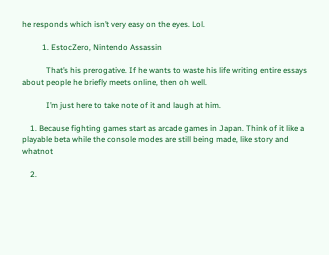he responds which isn’t very easy on the eyes. Lol.

          1. EstocZero, Nintendo Assassin

            That’s his prerogative. If he wants to waste his life writing entire essays about people he briefly meets online, then oh well.

            I’m just here to take note of it and laugh at him.

    1. Because fighting games start as arcade games in Japan. Think of it like a playable beta while the console modes are still being made, like story and whatnot

    2.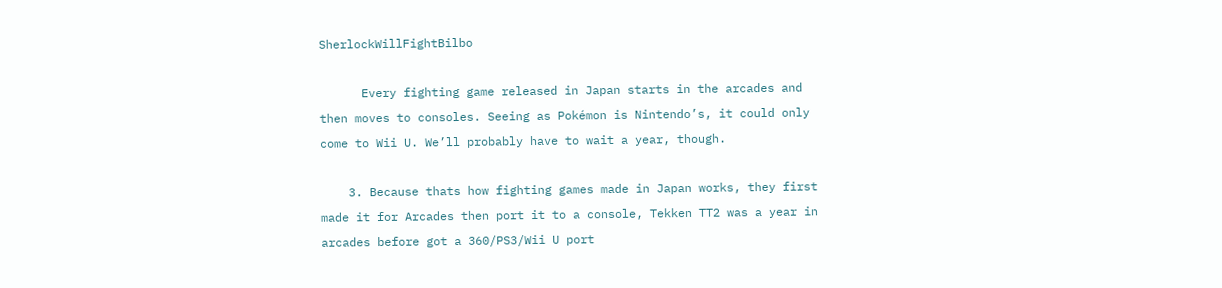SherlockWillFightBilbo

      Every fighting game released in Japan starts in the arcades and then moves to consoles. Seeing as Pokémon is Nintendo’s, it could only come to Wii U. We’ll probably have to wait a year, though.

    3. Because thats how fighting games made in Japan works, they first made it for Arcades then port it to a console, Tekken TT2 was a year in arcades before got a 360/PS3/Wii U port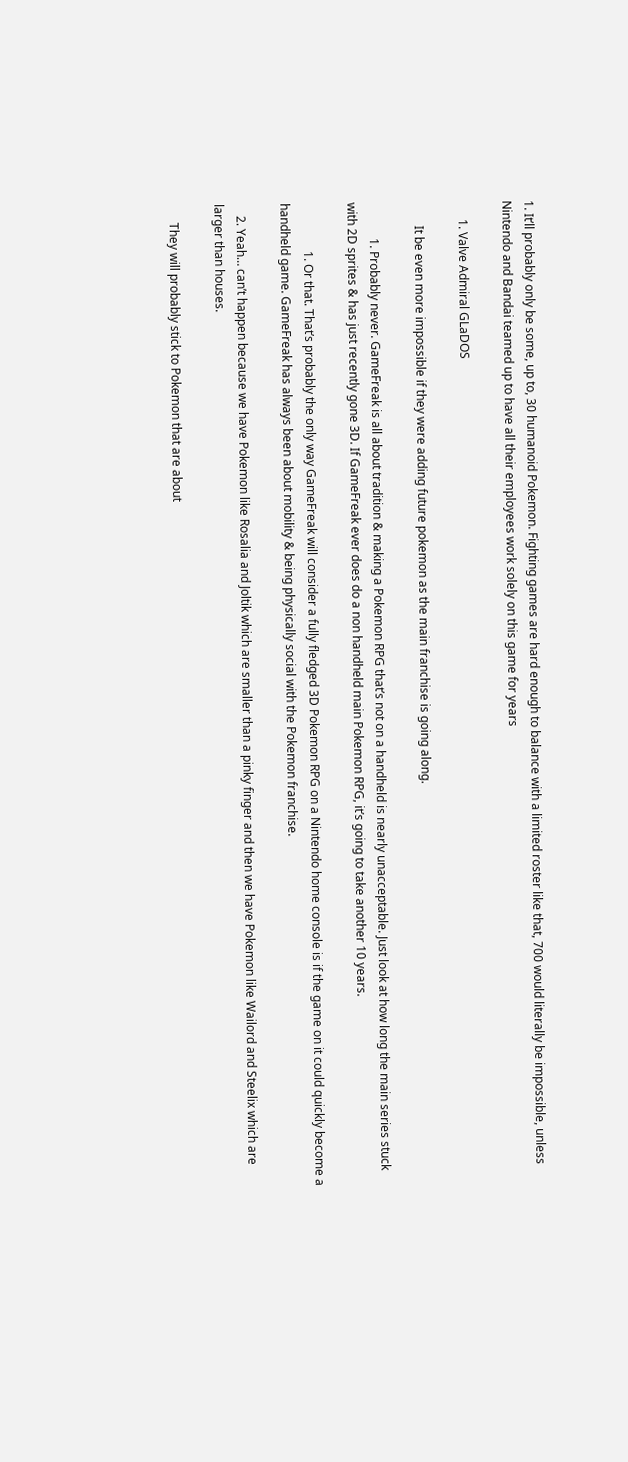1. It’ll probably only be some, up to, 30 humanoid Pokemon. Fighting games are hard enough to balance with a limited roster like that, 700 would literally be impossible, unless Nintendo and Bandai teamed up to have all their employees work solely on this game for years

      1. Valve Admiral GLaDOS

        It be even more impossible if they were adding future pokemon as the main franchise is going along.

            1. Probably never. GameFreak is all about tradition & making a Pokemon RPG that’s not on a handheld is nearly unacceptable. Just look at how long the main series stuck with 2D sprites & has just recently gone 3D. If GameFreak ever does do a non handheld main Pokemon RPG, it’s going to take another 10 years.

                1. Or that. That’s probably the only way GameFreak will consider a fully fledged 3D Pokemon RPG on a Nintendo home console is if the game on it could quickly become a handheld game. GameFreak has always been about mobility & being physically social with the Pokemon franchise.

    2. Yeah… can’t happen because we have Pokemon like Rosalia and Joltik which are smaller than a pinky finger and then we have Pokemon like Wailord and Steelix which are larger than houses.

      They will probably stick to Pokemon that are about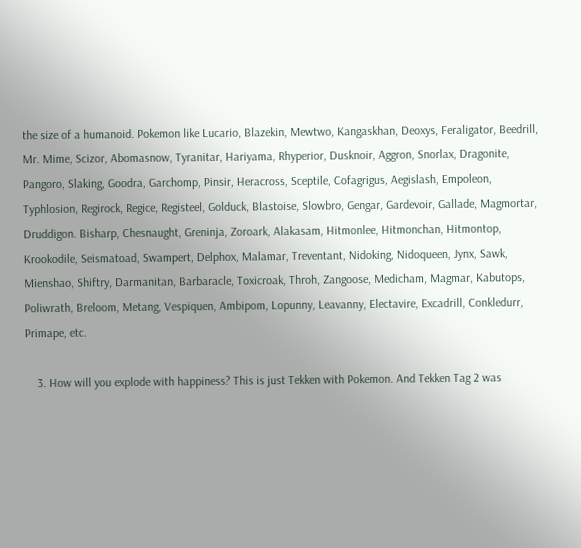the size of a humanoid. Pokemon like Lucario, Blazekin, Mewtwo, Kangaskhan, Deoxys, Feraligator, Beedrill, Mr. Mime, Scizor, Abomasnow, Tyranitar, Hariyama, Rhyperior, Dusknoir, Aggron, Snorlax, Dragonite, Pangoro, Slaking, Goodra, Garchomp, Pinsir, Heracross, Sceptile, Cofagrigus, Aegislash, Empoleon, Typhlosion, Regirock, Regice, Registeel, Golduck, Blastoise, Slowbro, Gengar, Gardevoir, Gallade, Magmortar, Druddigon. Bisharp, Chesnaught, Greninja, Zoroark, Alakasam, Hitmonlee, Hitmonchan, Hitmontop, Krookodile, Seismatoad, Swampert, Delphox, Malamar, Treventant, Nidoking, Nidoqueen, Jynx, Sawk, Mienshao, Shiftry, Darmanitan, Barbaracle, Toxicroak, Throh, Zangoose, Medicham, Magmar, Kabutops, Poliwrath, Breloom, Metang, Vespiquen, Ambipom, Lopunny, Leavanny, Electavire, Excadrill, Conkledurr, Primape, etc.

    3. How will you explode with happiness? This is just Tekken with Pokemon. And Tekken Tag 2 was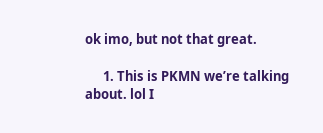ok imo, but not that great.

      1. This is PKMN we’re talking about. lol I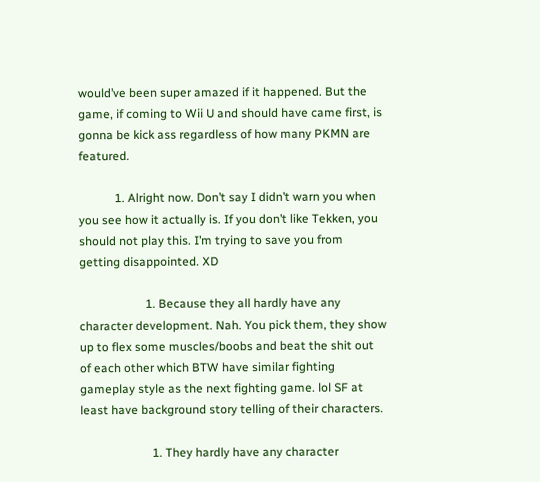would’ve been super amazed if it happened. But the game, if coming to Wii U and should have came first, is gonna be kick ass regardless of how many PKMN are featured.

            1. Alright now. Don’t say I didn’t warn you when you see how it actually is. If you don’t like Tekken, you should not play this. I’m trying to save you from getting disappointed. XD

                      1. Because they all hardly have any character development. Nah. You pick them, they show up to flex some muscles/boobs and beat the shit out of each other which BTW have similar fighting gameplay style as the next fighting game. lol SF at least have background story telling of their characters.

                        1. They hardly have any character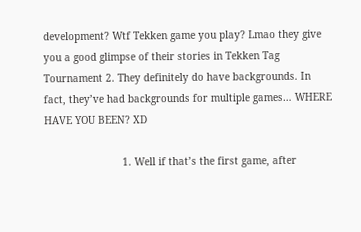development? Wtf Tekken game you play? Lmao they give you a good glimpse of their stories in Tekken Tag Tournament 2. They definitely do have backgrounds. In fact, they’ve had backgrounds for multiple games… WHERE HAVE YOU BEEN? XD

                          1. Well if that’s the first game, after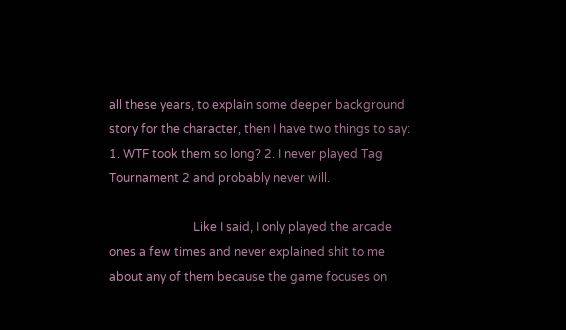all these years, to explain some deeper background story for the character, then I have two things to say: 1. WTF took them so long? 2. I never played Tag Tournament 2 and probably never will.

                            Like I said, I only played the arcade ones a few times and never explained shit to me about any of them because the game focuses on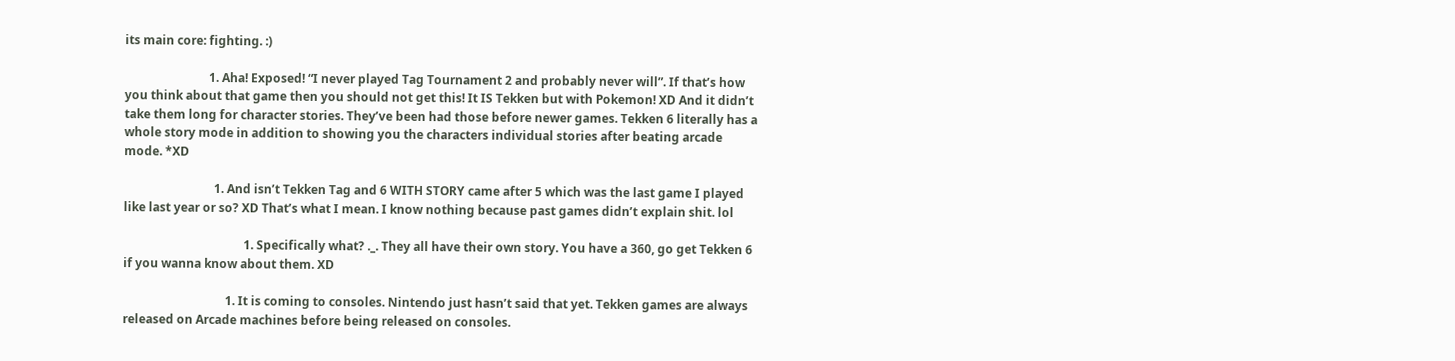its main core: fighting. :)

                            1. Aha! Exposed! “I never played Tag Tournament 2 and probably never will”. If that’s how you think about that game then you should not get this! It IS Tekken but with Pokemon! XD And it didn’t take them long for character stories. They’ve been had those before newer games. Tekken 6 literally has a whole story mode in addition to showing you the characters individual stories after beating arcade mode. *XD

                              1. And isn’t Tekken Tag and 6 WITH STORY came after 5 which was the last game I played like last year or so? XD That’s what I mean. I know nothing because past games didn’t explain shit. lol

                                        1. Specifically what? ._. They all have their own story. You have a 360, go get Tekken 6 if you wanna know about them. XD

                                  1. It is coming to consoles. Nintendo just hasn’t said that yet. Tekken games are always released on Arcade machines before being released on consoles.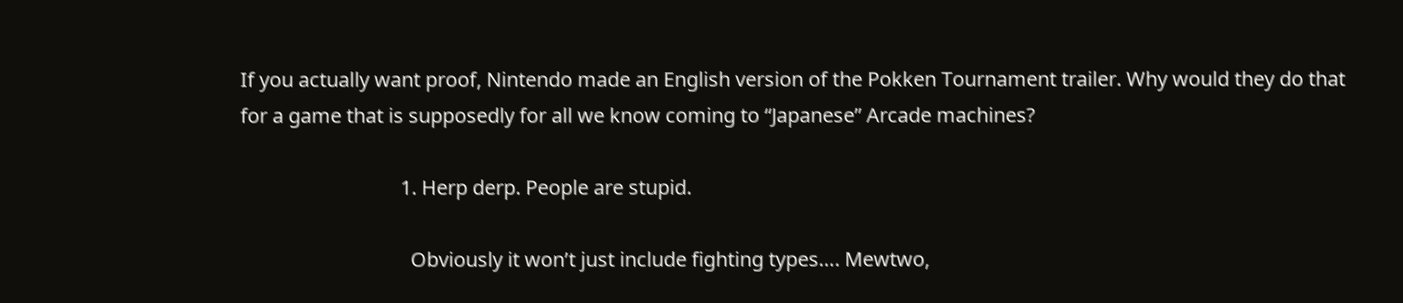If you actually want proof, Nintendo made an English version of the Pokken Tournament trailer. Why would they do that for a game that is supposedly for all we know coming to “Japanese” Arcade machines?

                                1. Herp derp. People are stupid.

                                  Obviously it won’t just include fighting types…. Mewtwo,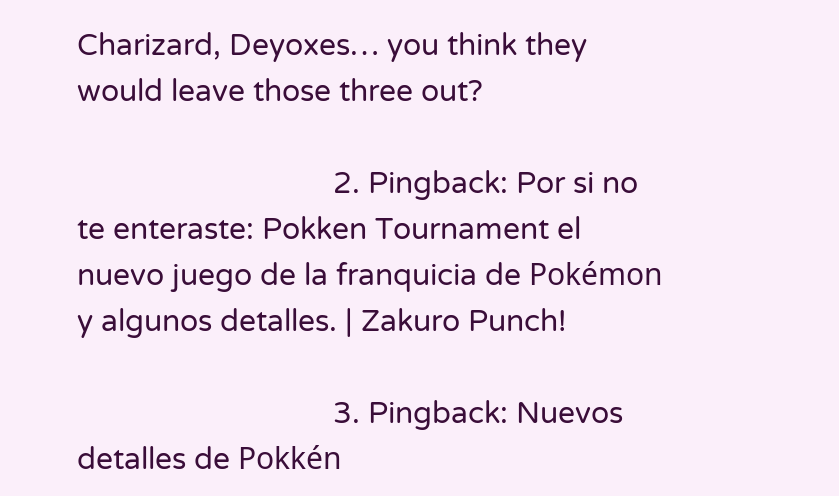Charizard, Deyoxes… you think they would leave those three out?

                                2. Pingback: Por si no te enteraste: Pokken Tournament el nuevo juego de la franquicia de Pokémon y algunos detalles. | Zakuro Punch!

                                3. Pingback: Nuevos detalles de Pokkén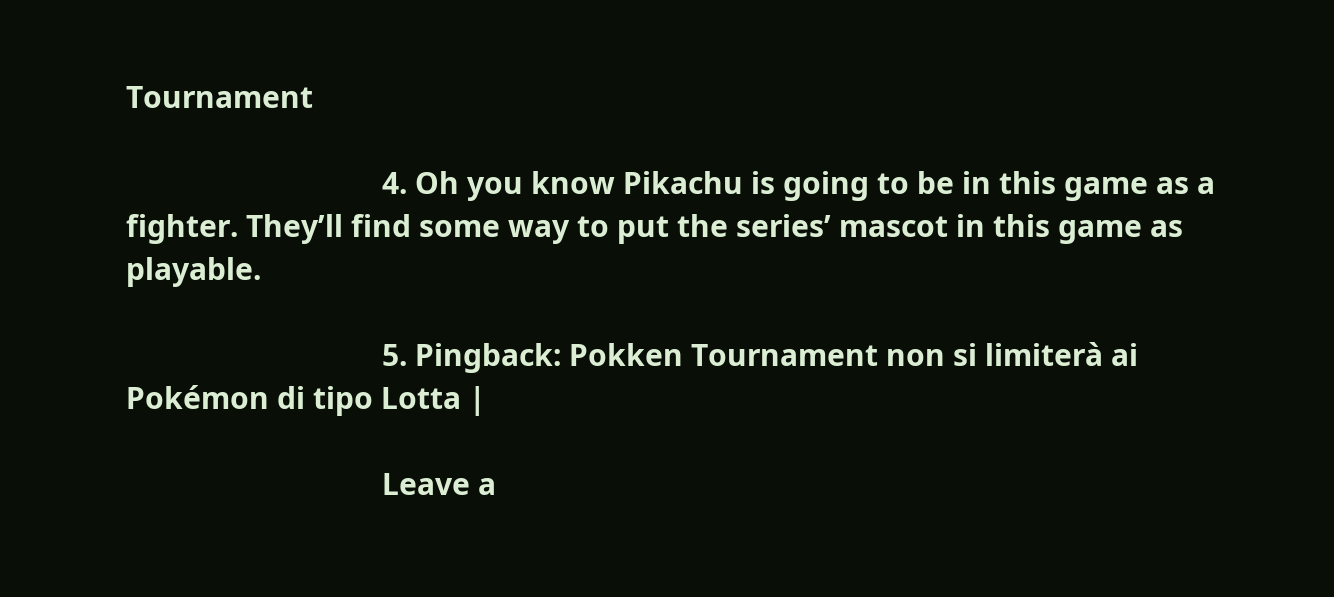Tournament

                                4. Oh you know Pikachu is going to be in this game as a fighter. They’ll find some way to put the series’ mascot in this game as playable.

                                5. Pingback: Pokken Tournament non si limiterà ai Pokémon di tipo Lotta |

                                Leave a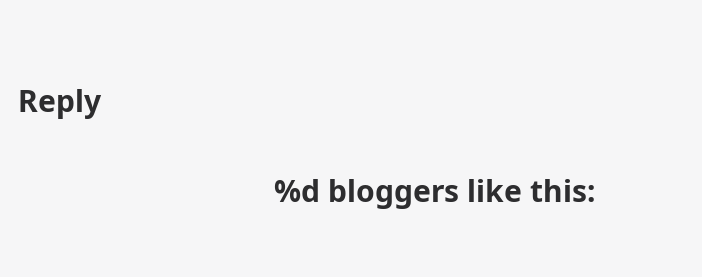Reply

                                %d bloggers like this: